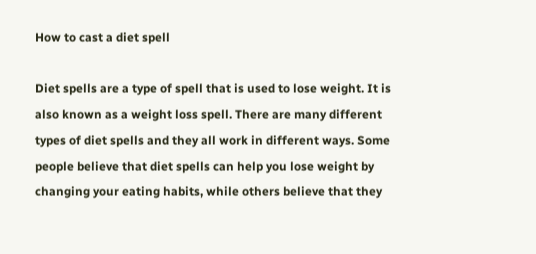How to cast a diet spell

Diet spells are a type of spell that is used to lose weight. It is also known as a weight loss spell. There are many different types of diet spells and they all work in different ways. Some people believe that diet spells can help you lose weight by changing your eating habits, while others believe that they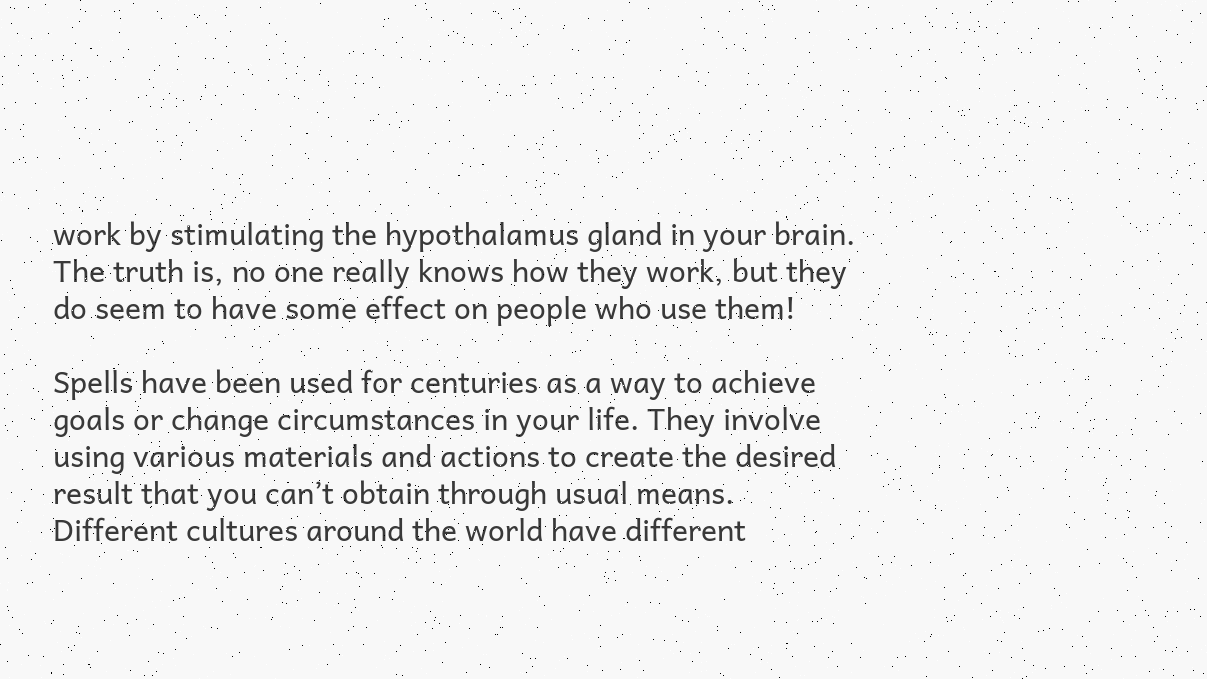work by stimulating the hypothalamus gland in your brain. The truth is, no one really knows how they work, but they do seem to have some effect on people who use them!

Spells have been used for centuries as a way to achieve goals or change circumstances in your life. They involve using various materials and actions to create the desired result that you can’t obtain through usual means. Different cultures around the world have different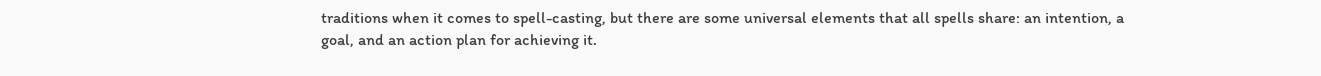traditions when it comes to spell-casting, but there are some universal elements that all spells share: an intention, a goal, and an action plan for achieving it.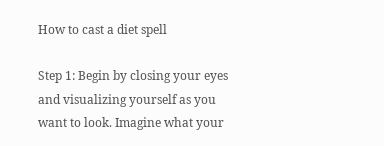How to cast a diet spell

Step 1: Begin by closing your eyes and visualizing yourself as you want to look. Imagine what your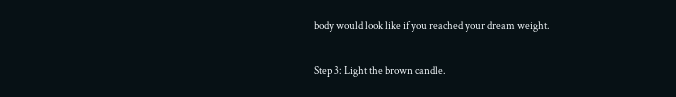body would look like if you reached your dream weight.

Step 3: Light the brown candle.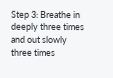Step 3: Breathe in deeply three times and out slowly three times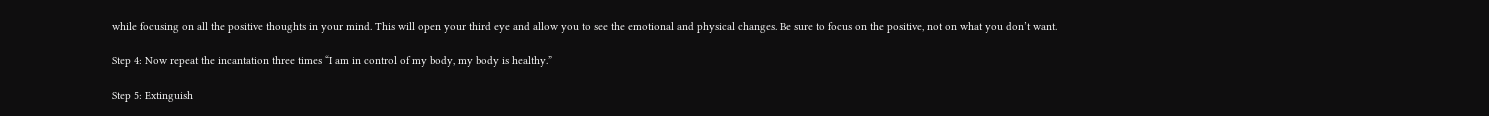while focusing on all the positive thoughts in your mind. This will open your third eye and allow you to see the emotional and physical changes. Be sure to focus on the positive, not on what you don’t want.

Step 4: Now repeat the incantation three times “I am in control of my body, my body is healthy.”

Step 5: Extinguish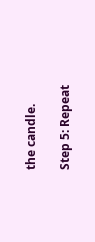the candle.

Step 5: Repeat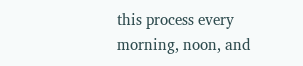this process every morning, noon, and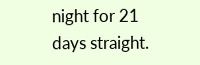night for 21 days straight.